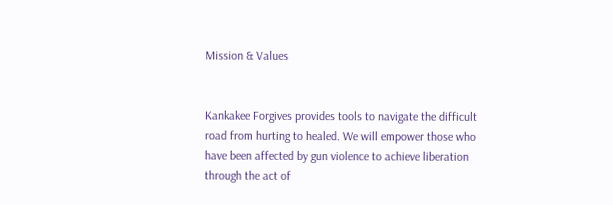Mission & Values


Kankakee Forgives provides tools to navigate the difficult road from hurting to healed. We will empower those who have been affected by gun violence to achieve liberation through the act of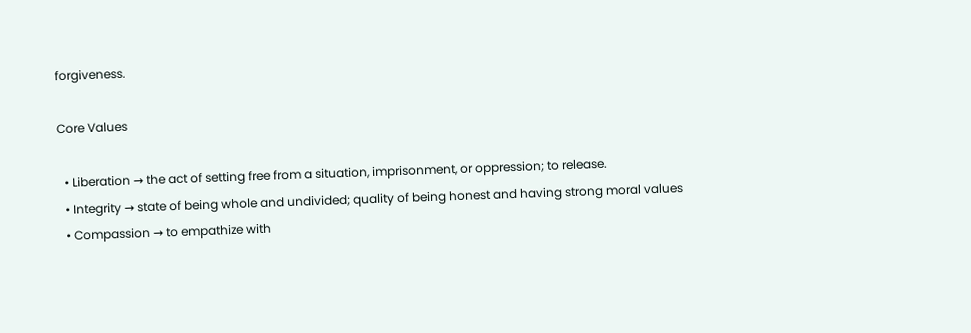forgiveness.

Core Values

  • Liberation → the act of setting free from a situation, imprisonment, or oppression; to release.
  • Integrity → state of being whole and undivided; quality of being honest and having strong moral values
  • Compassion → to empathize with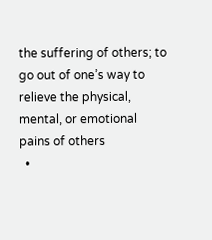the suffering of others; to go out of one’s way to relieve the physical, mental, or emotional pains of others
  •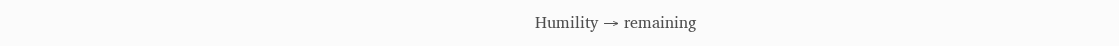Humility → remaining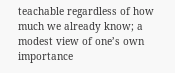teachable regardless of how much we already know; a modest view of one’s own importance